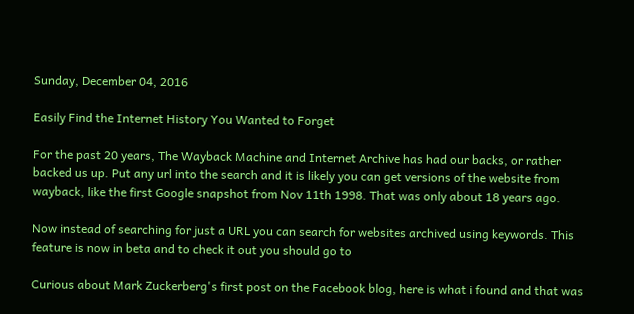Sunday, December 04, 2016

Easily Find the Internet History You Wanted to Forget

For the past 20 years, The Wayback Machine and Internet Archive has had our backs, or rather backed us up. Put any url into the search and it is likely you can get versions of the website from wayback, like the first Google snapshot from Nov 11th 1998. That was only about 18 years ago.

Now instead of searching for just a URL you can search for websites archived using keywords. This feature is now in beta and to check it out you should go to

Curious about Mark Zuckerberg's first post on the Facebook blog, here is what i found and that was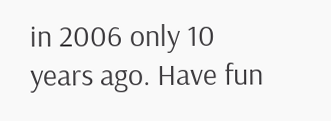in 2006 only 10 years ago. Have fun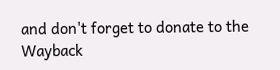and don't forget to donate to the Wayback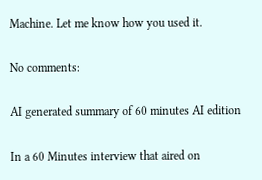Machine. Let me know how you used it.

No comments:

AI generated summary of 60 minutes AI edition

In a 60 Minutes interview that aired on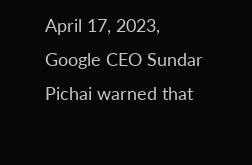April 17, 2023, Google CEO Sundar Pichai warned that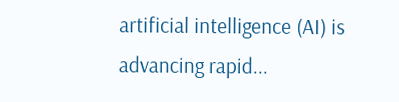artificial intelligence (AI) is advancing rapid...